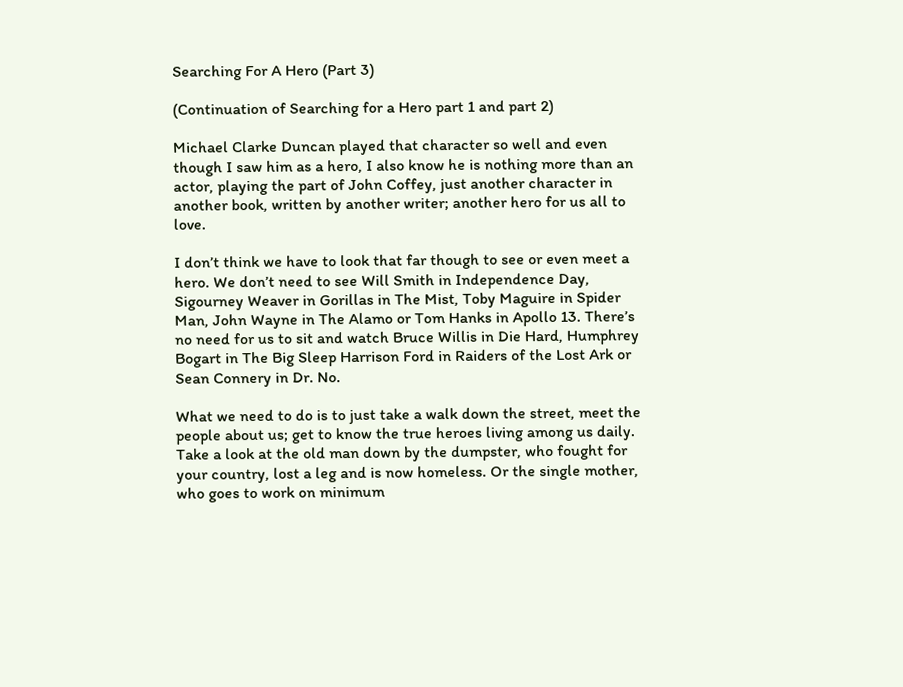Searching For A Hero (Part 3)

(Continuation of Searching for a Hero part 1 and part 2)

Michael Clarke Duncan played that character so well and even though I saw him as a hero, I also know he is nothing more than an actor, playing the part of John Coffey, just another character in another book, written by another writer; another hero for us all to love.

I don’t think we have to look that far though to see or even meet a hero. We don’t need to see Will Smith in Independence Day, Sigourney Weaver in Gorillas in The Mist, Toby Maguire in Spider Man, John Wayne in The Alamo or Tom Hanks in Apollo 13. There’s no need for us to sit and watch Bruce Willis in Die Hard, Humphrey Bogart in The Big Sleep Harrison Ford in Raiders of the Lost Ark or Sean Connery in Dr. No.

What we need to do is to just take a walk down the street, meet the people about us; get to know the true heroes living among us daily. Take a look at the old man down by the dumpster, who fought for your country, lost a leg and is now homeless. Or the single mother, who goes to work on minimum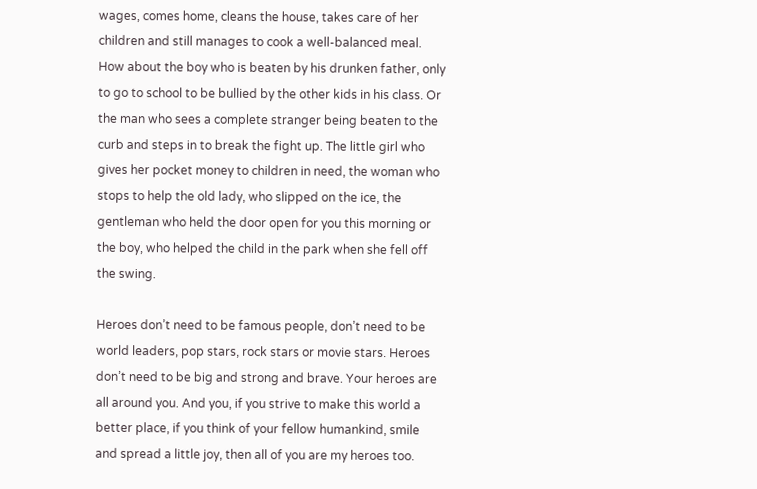wages, comes home, cleans the house, takes care of her children and still manages to cook a well-balanced meal. How about the boy who is beaten by his drunken father, only to go to school to be bullied by the other kids in his class. Or the man who sees a complete stranger being beaten to the curb and steps in to break the fight up. The little girl who gives her pocket money to children in need, the woman who stops to help the old lady, who slipped on the ice, the gentleman who held the door open for you this morning or the boy, who helped the child in the park when she fell off the swing.

Heroes don’t need to be famous people, don’t need to be world leaders, pop stars, rock stars or movie stars. Heroes don’t need to be big and strong and brave. Your heroes are all around you. And you, if you strive to make this world a better place, if you think of your fellow humankind, smile and spread a little joy, then all of you are my heroes too.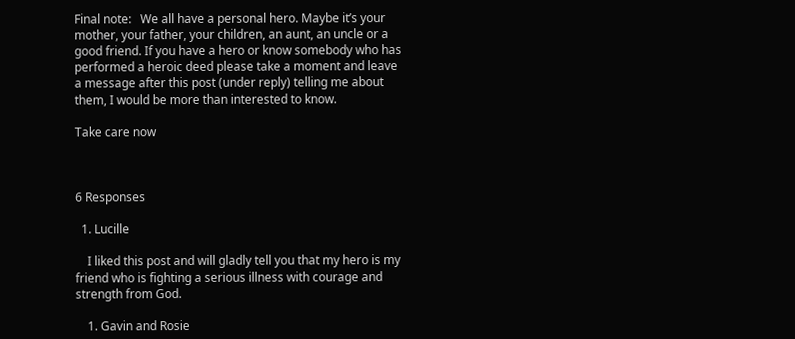Final note:   We all have a personal hero. Maybe it’s your mother, your father, your children, an aunt, an uncle or a good friend. If you have a hero or know somebody who has performed a heroic deed please take a moment and leave a message after this post (under reply) telling me about them, I would be more than interested to know.

Take care now



6 Responses

  1. Lucille

    I liked this post and will gladly tell you that my hero is my friend who is fighting a serious illness with courage and strength from God.

    1. Gavin and Rosie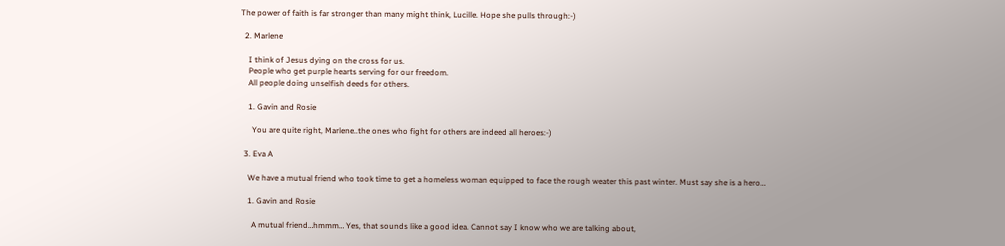The power of faith is far stronger than many might think, Lucille. Hope she pulls through:-)

  2. Marlene

    I think of Jesus dying on the cross for us.
    People who get purple hearts serving for our freedom.
    All people doing unselfish deeds for others.

    1. Gavin and Rosie

      You are quite right, Marlene..the ones who fight for others are indeed all heroes:-)

  3. Eva A

    We have a mutual friend who took time to get a homeless woman equipped to face the rough weater this past winter. Must say she is a hero…

    1. Gavin and Rosie

      A mutual friend…hmmm… Yes, that sounds like a good idea. Cannot say I know who we are talking about,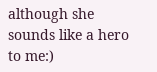although she sounds like a hero to me:)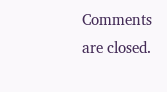Comments are closed.